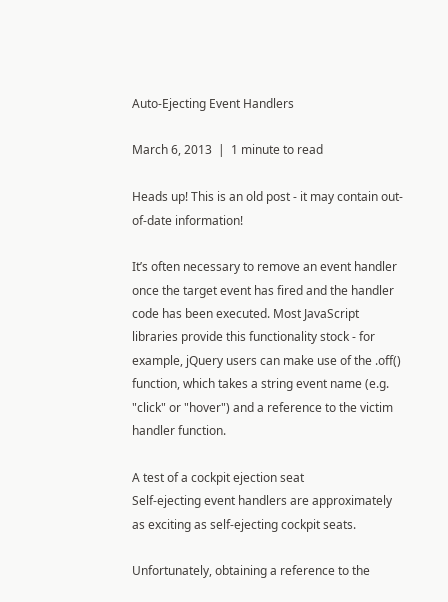Auto-Ejecting Event Handlers

March 6, 2013  |  1 minute to read

Heads up! This is an old post - it may contain out-of-date information!

It’s often necessary to remove an event handler once the target event has fired and the handler code has been executed. Most JavaScript libraries provide this functionality stock - for example, jQuery users can make use of the .off() function, which takes a string event name (e.g. "click" or "hover") and a reference to the victim handler function.

A test of a cockpit ejection seat
Self-ejecting event handlers are approximately as exciting as self-ejecting cockpit seats.

Unfortunately, obtaining a reference to the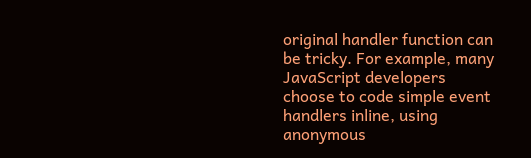original handler function can be tricky. For example, many JavaScript developers choose to code simple event handlers inline, using anonymous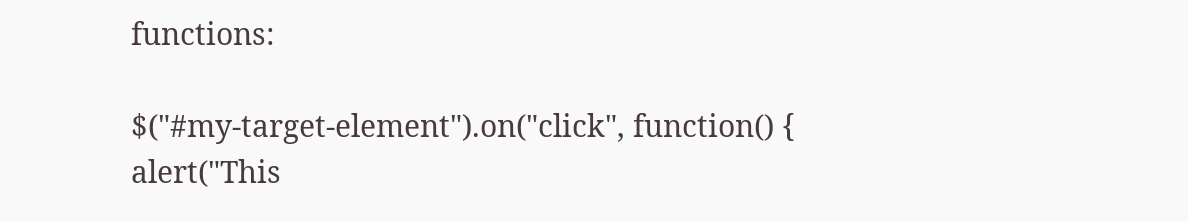functions:

$("#my-target-element").on("click", function() { alert("This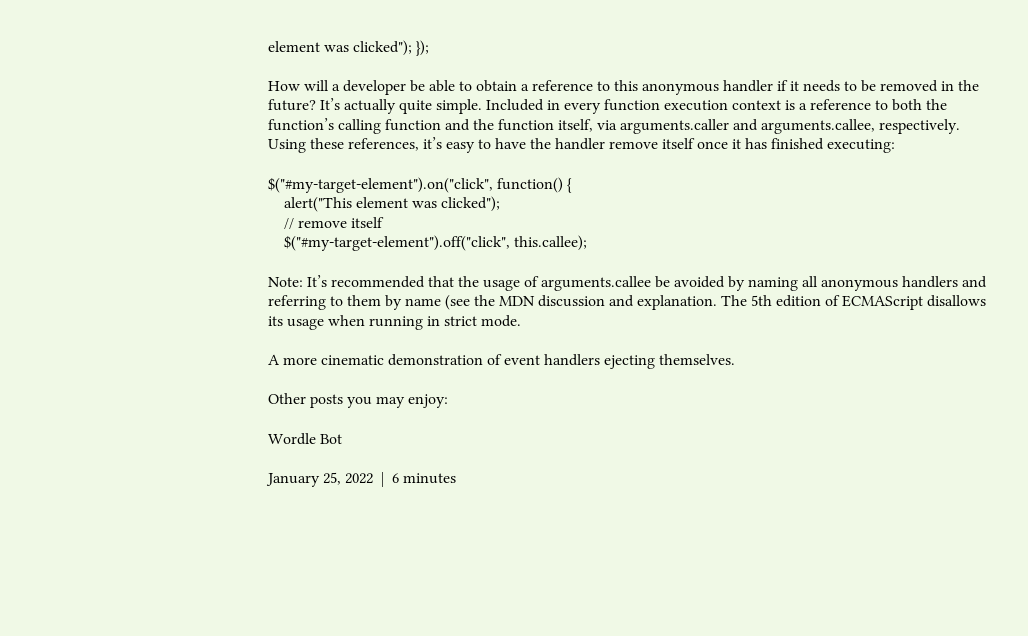element was clicked"); });

How will a developer be able to obtain a reference to this anonymous handler if it needs to be removed in the future? It’s actually quite simple. Included in every function execution context is a reference to both the function’s calling function and the function itself, via arguments.caller and arguments.callee, respectively. Using these references, it’s easy to have the handler remove itself once it has finished executing:

$("#my-target-element").on("click", function() {
    alert("This element was clicked");
    // remove itself
    $("#my-target-element").off("click", this.callee);

Note: It’s recommended that the usage of arguments.callee be avoided by naming all anonymous handlers and referring to them by name (see the MDN discussion and explanation. The 5th edition of ECMAScript disallows its usage when running in strict mode.

A more cinematic demonstration of event handlers ejecting themselves.

Other posts you may enjoy:

Wordle Bot

January 25, 2022  |  6 minutes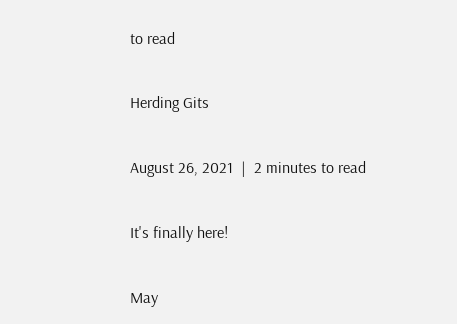to read

Herding Gits

August 26, 2021  |  2 minutes to read

It's finally here!

May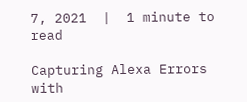7, 2021  |  1 minute to read

Capturing Alexa Errors with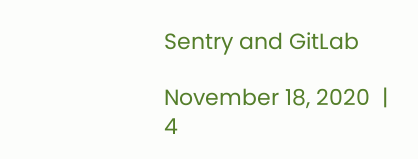Sentry and GitLab

November 18, 2020  |  4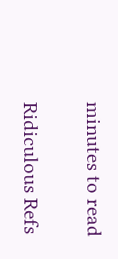minutes to read

Ridiculous Refs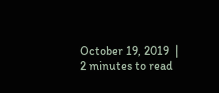October 19, 2019  |  2 minutes to read